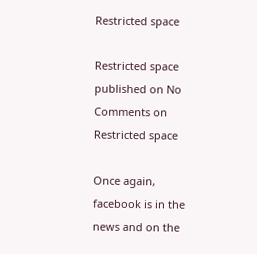Restricted space

Restricted space published on No Comments on Restricted space

Once again, facebook is in the news and on the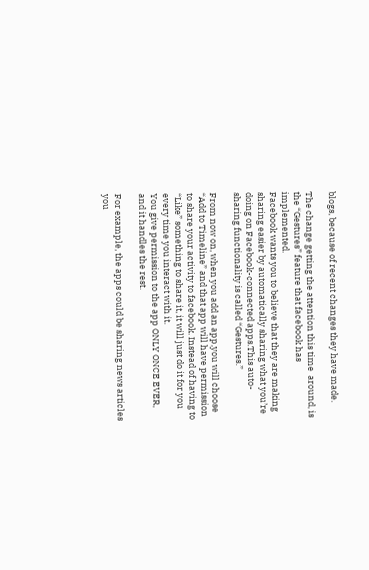blogs, because of recent changes they have made.

The change getting the attention this time  around, is the “Gestures” feature that facebook has implemented.
Facebook wants you to believe that they are making sharing easier by automatically sharing what you’re doing on Facebook-connected apps.This auto-sharing functionality is called “Gestures.”

From now on, when you add an app,you will choose “Add to Timeline” and that app will have permission to share your activity to facebook. Instead of having to “Like” something to share it, it will just do it for you every time you interact with it.
You give permission to the app ONLY ONCE EVER, and it handles the rest.

For example, the apps could be sharing news articles you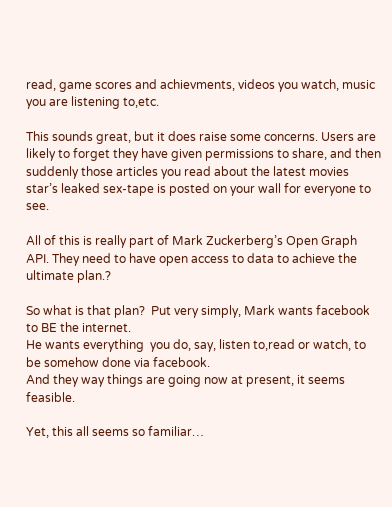read, game scores and achievments, videos you watch, music you are listening to,etc.

This sounds great, but it does raise some concerns. Users are likely to forget they have given permissions to share, and then suddenly those articles you read about the latest movies star’s leaked sex-tape is posted on your wall for everyone to see.

All of this is really part of Mark Zuckerberg’s Open Graph API. They need to have open access to data to achieve the ultimate plan.?

So what is that plan?  Put very simply, Mark wants facebook to BE the internet.
He wants everything  you do, say, listen to,read or watch, to be somehow done via facebook.
And they way things are going now at present, it seems feasible.

Yet, this all seems so familiar…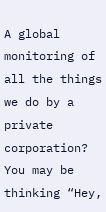A global monitoring of all the things we do by a private corporation? You may be thinking “Hey,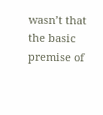wasn’t that the basic premise of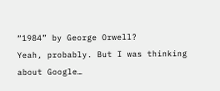“1984” by George Orwell?
Yeah, probably. But I was thinking about Google…